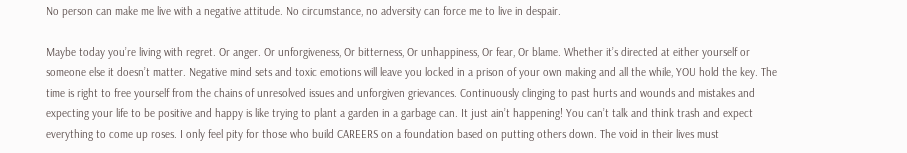No person can make me live with a negative attitude. No circumstance, no adversity can force me to live in despair.

Maybe today you’re living with regret. Or anger. Or unforgiveness, Or bitterness, Or unhappiness, Or fear, Or blame. Whether it’s directed at either yourself or someone else it doesn’t matter. Negative mind sets and toxic emotions will leave you locked in a prison of your own making and all the while, YOU hold the key. The time is right to free yourself from the chains of unresolved issues and unforgiven grievances. Continuously clinging to past hurts and wounds and mistakes and expecting your life to be positive and happy is like trying to plant a garden in a garbage can. It just ain’t happening! You can’t talk and think trash and expect everything to come up roses. I only feel pity for those who build CAREERS on a foundation based on putting others down. The void in their lives must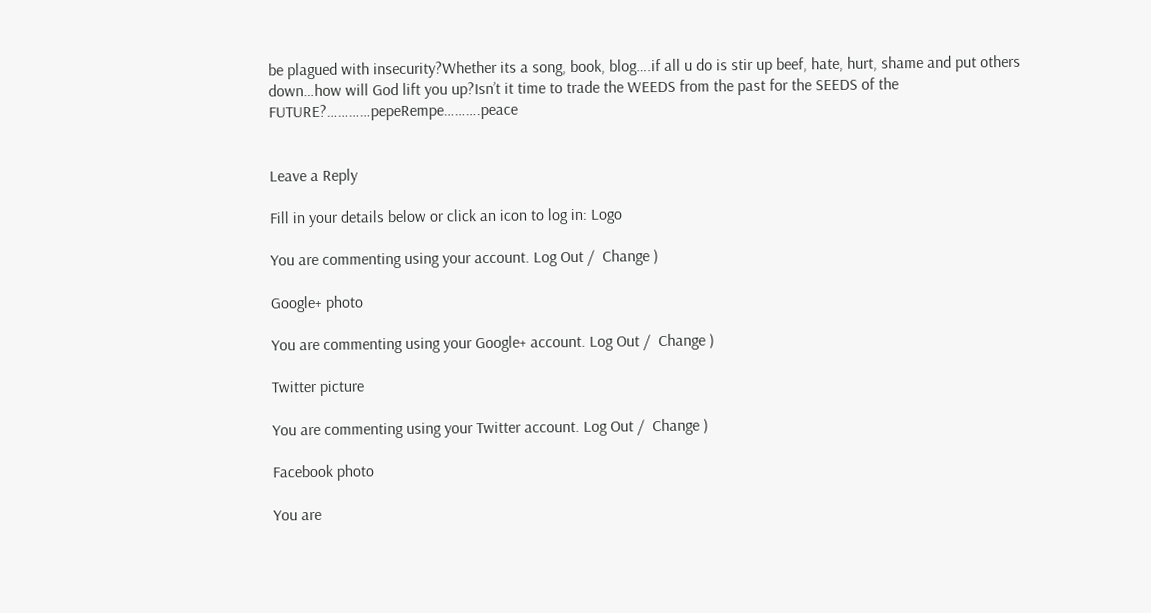be plagued with insecurity?Whether its a song, book, blog….if all u do is stir up beef, hate, hurt, shame and put others down…how will God lift you up?Isn’t it time to trade the WEEDS from the past for the SEEDS of the FUTURE?…………pepeRempe……….peace


Leave a Reply

Fill in your details below or click an icon to log in: Logo

You are commenting using your account. Log Out /  Change )

Google+ photo

You are commenting using your Google+ account. Log Out /  Change )

Twitter picture

You are commenting using your Twitter account. Log Out /  Change )

Facebook photo

You are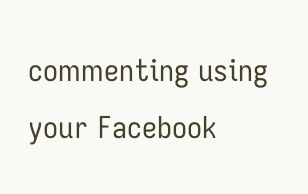commenting using your Facebook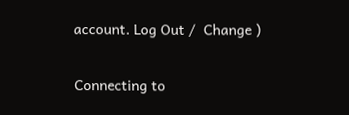account. Log Out /  Change )

Connecting to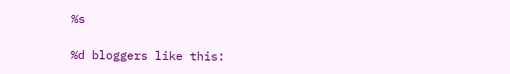%s

%d bloggers like this: